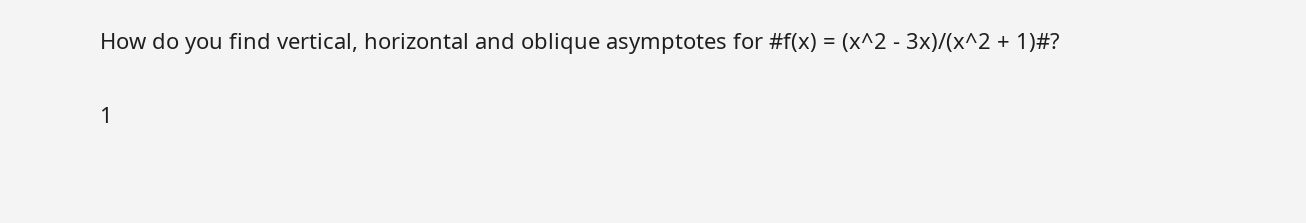How do you find vertical, horizontal and oblique asymptotes for #f(x) = (x^2 - 3x)/(x^2 + 1)#?

1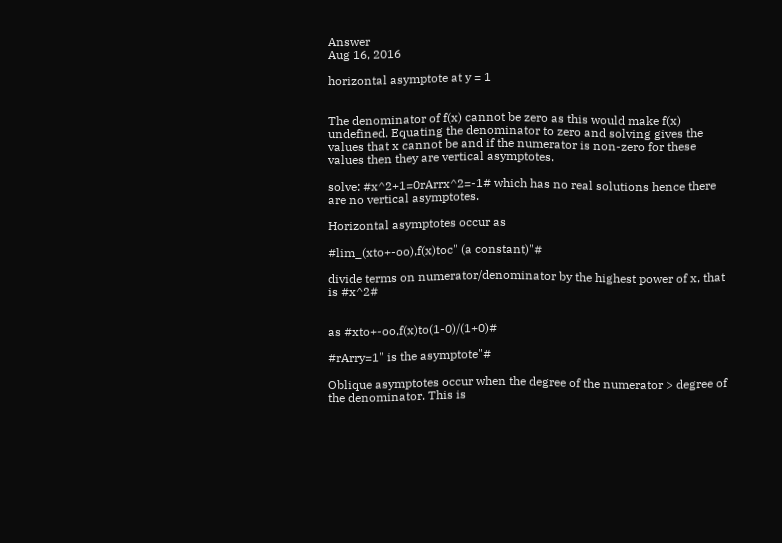Answer
Aug 16, 2016

horizontal asymptote at y = 1


The denominator of f(x) cannot be zero as this would make f(x) undefined. Equating the denominator to zero and solving gives the values that x cannot be and if the numerator is non-zero for these values then they are vertical asymptotes.

solve: #x^2+1=0rArrx^2=-1# which has no real solutions hence there are no vertical asymptotes.

Horizontal asymptotes occur as

#lim_(xto+-oo),f(x)toc" (a constant)"#

divide terms on numerator/denominator by the highest power of x, that is #x^2#


as #xto+-oo,f(x)to(1-0)/(1+0)#

#rArry=1" is the asymptote"#

Oblique asymptotes occur when the degree of the numerator > degree of the denominator. This is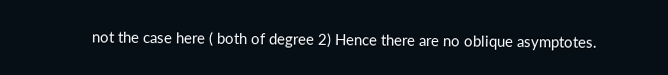not the case here ( both of degree 2) Hence there are no oblique asymptotes.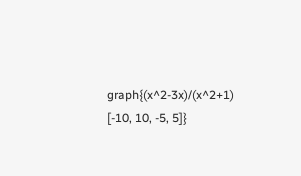graph{(x^2-3x)/(x^2+1) [-10, 10, -5, 5]}